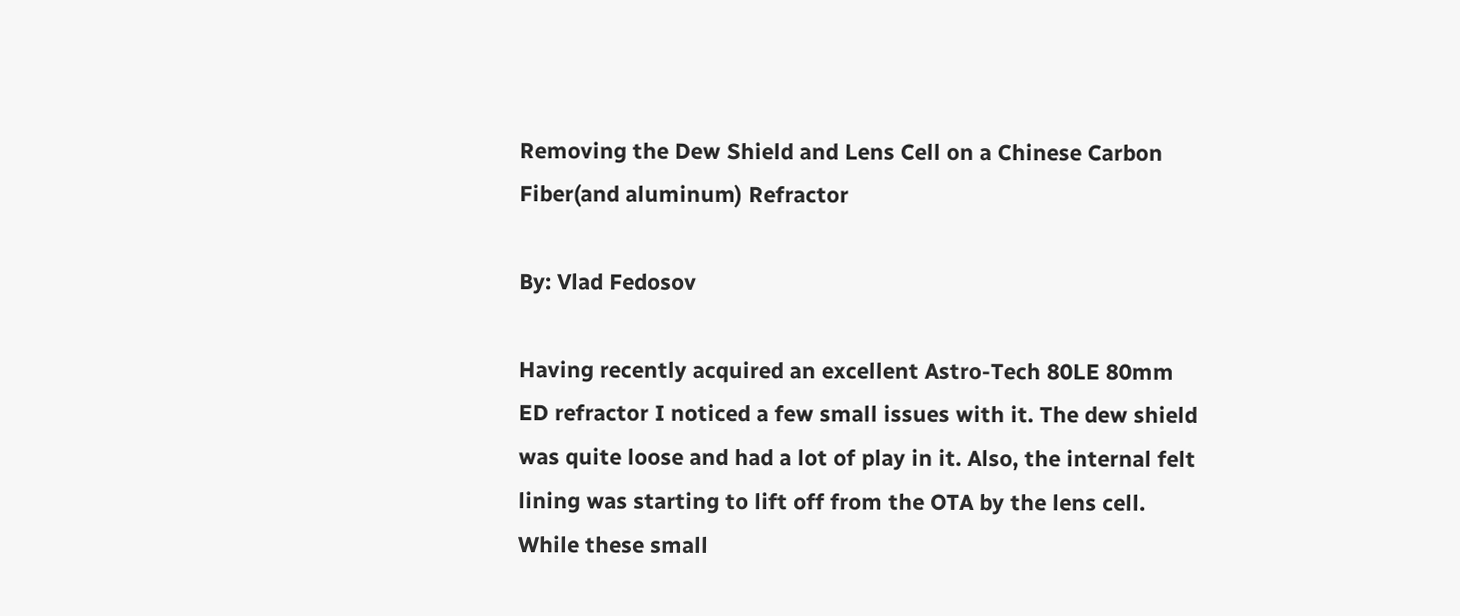Removing the Dew Shield and Lens Cell on a Chinese Carbon Fiber(and aluminum) Refractor

By: Vlad Fedosov

Having recently acquired an excellent Astro-Tech 80LE 80mm ED refractor I noticed a few small issues with it. The dew shield was quite loose and had a lot of play in it. Also, the internal felt lining was starting to lift off from the OTA by the lens cell. While these small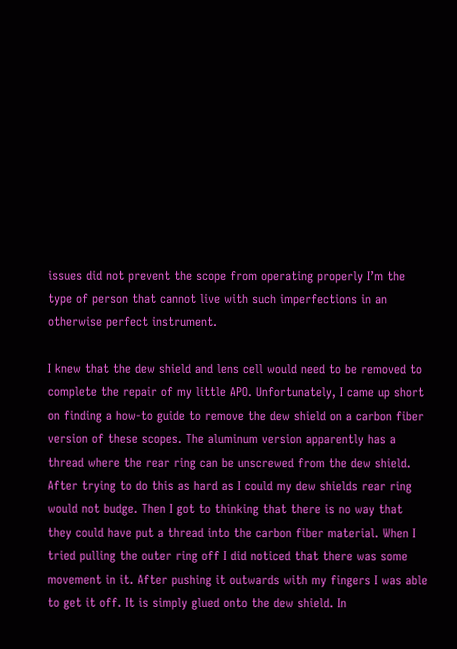issues did not prevent the scope from operating properly I’m the type of person that cannot live with such imperfections in an otherwise perfect instrument.

I knew that the dew shield and lens cell would need to be removed to complete the repair of my little APO. Unfortunately, I came up short on finding a how-to guide to remove the dew shield on a carbon fiber version of these scopes. The aluminum version apparently has a thread where the rear ring can be unscrewed from the dew shield. After trying to do this as hard as I could my dew shields rear ring would not budge. Then I got to thinking that there is no way that they could have put a thread into the carbon fiber material. When I tried pulling the outer ring off I did noticed that there was some movement in it. After pushing it outwards with my fingers I was able to get it off. It is simply glued onto the dew shield. In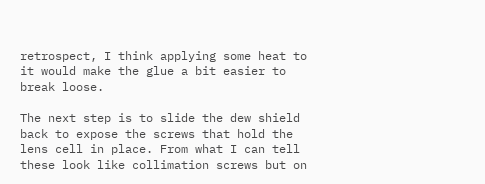retrospect, I think applying some heat to it would make the glue a bit easier to break loose.

The next step is to slide the dew shield back to expose the screws that hold the lens cell in place. From what I can tell these look like collimation screws but on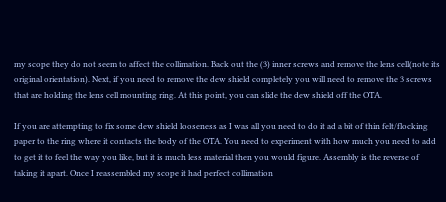my scope they do not seem to affect the collimation. Back out the (3) inner screws and remove the lens cell(note its original orientation). Next, if you need to remove the dew shield completely you will need to remove the 3 screws that are holding the lens cell mounting ring. At this point, you can slide the dew shield off the OTA.

If you are attempting to fix some dew shield looseness as I was all you need to do it ad a bit of thin felt/flocking paper to the ring where it contacts the body of the OTA. You need to experiment with how much you need to add to get it to feel the way you like, but it is much less material then you would figure. Assembly is the reverse of taking it apart. Once I reassembled my scope it had perfect collimation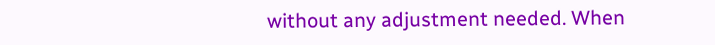without any adjustment needed. When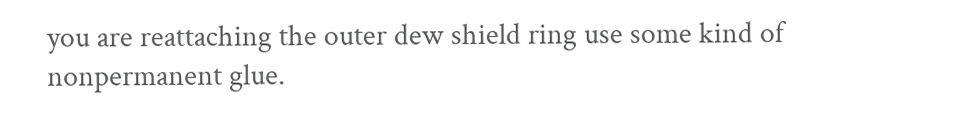you are reattaching the outer dew shield ring use some kind of nonpermanent glue.